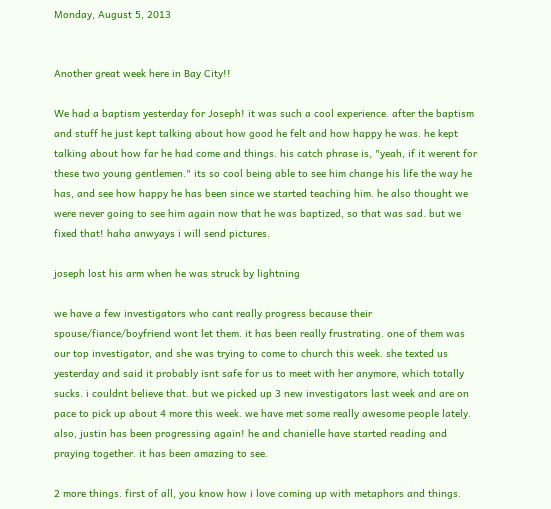Monday, August 5, 2013


Another great week here in Bay City!!

We had a baptism yesterday for Joseph! it was such a cool experience. after the baptism and stuff he just kept talking about how good he felt and how happy he was. he kept talking about how far he had come and things. his catch phrase is, "yeah, if it werent for these two young gentlemen." its so cool being able to see him change his life the way he has, and see how happy he has been since we started teaching him. he also thought we were never going to see him again now that he was baptized, so that was sad. but we fixed that! haha anwyays i will send pictures.

joseph lost his arm when he was struck by lightning

we have a few investigators who cant really progress because their spouse/fiance/boyfriend wont let them. it has been really frustrating. one of them was our top investigator, and she was trying to come to church this week. she texted us yesterday and said it probably isnt safe for us to meet with her anymore, which totally sucks. i couldnt believe that. but we picked up 3 new investigators last week and are on pace to pick up about 4 more this week. we have met some really awesome people lately. also, justin has been progressing again! he and chanielle have started reading and praying together. it has been amazing to see.

2 more things. first of all, you know how i love coming up with metaphors and things.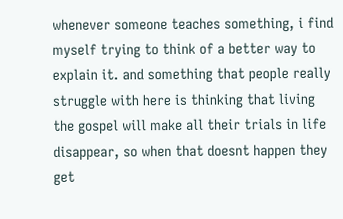whenever someone teaches something, i find myself trying to think of a better way to explain it. and something that people really struggle with here is thinking that living the gospel will make all their trials in life disappear, so when that doesnt happen they get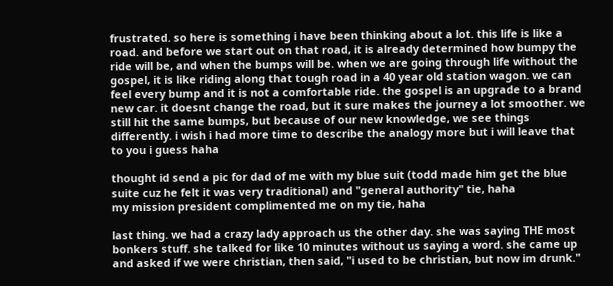frustrated. so here is something i have been thinking about a lot. this life is like a road. and before we start out on that road, it is already determined how bumpy the ride will be, and when the bumps will be. when we are going through life without the gospel, it is like riding along that tough road in a 40 year old station wagon. we can feel every bump and it is not a comfortable ride. the gospel is an upgrade to a brand new car. it doesnt change the road, but it sure makes the journey a lot smoother. we still hit the same bumps, but because of our new knowledge, we see things differently. i wish i had more time to describe the analogy more but i will leave that to you i guess haha

thought id send a pic for dad of me with my blue suit (todd made him get the blue suite cuz he felt it was very traditional) and "general authority" tie, haha
my mission president complimented me on my tie, haha

last thing. we had a crazy lady approach us the other day. she was saying THE most bonkers stuff. she talked for like 10 minutes without us saying a word. she came up and asked if we were christian, then said, "i used to be christian, but now im drunk."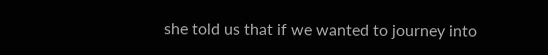she told us that if we wanted to journey into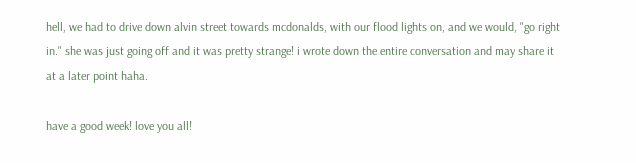hell, we had to drive down alvin street towards mcdonalds, with our flood lights on, and we would, "go right in." she was just going off and it was pretty strange! i wrote down the entire conversation and may share it at a later point haha.

have a good week! love you all!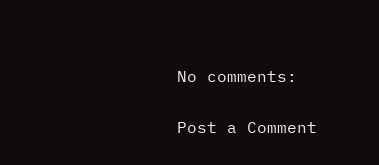No comments:

Post a Comment